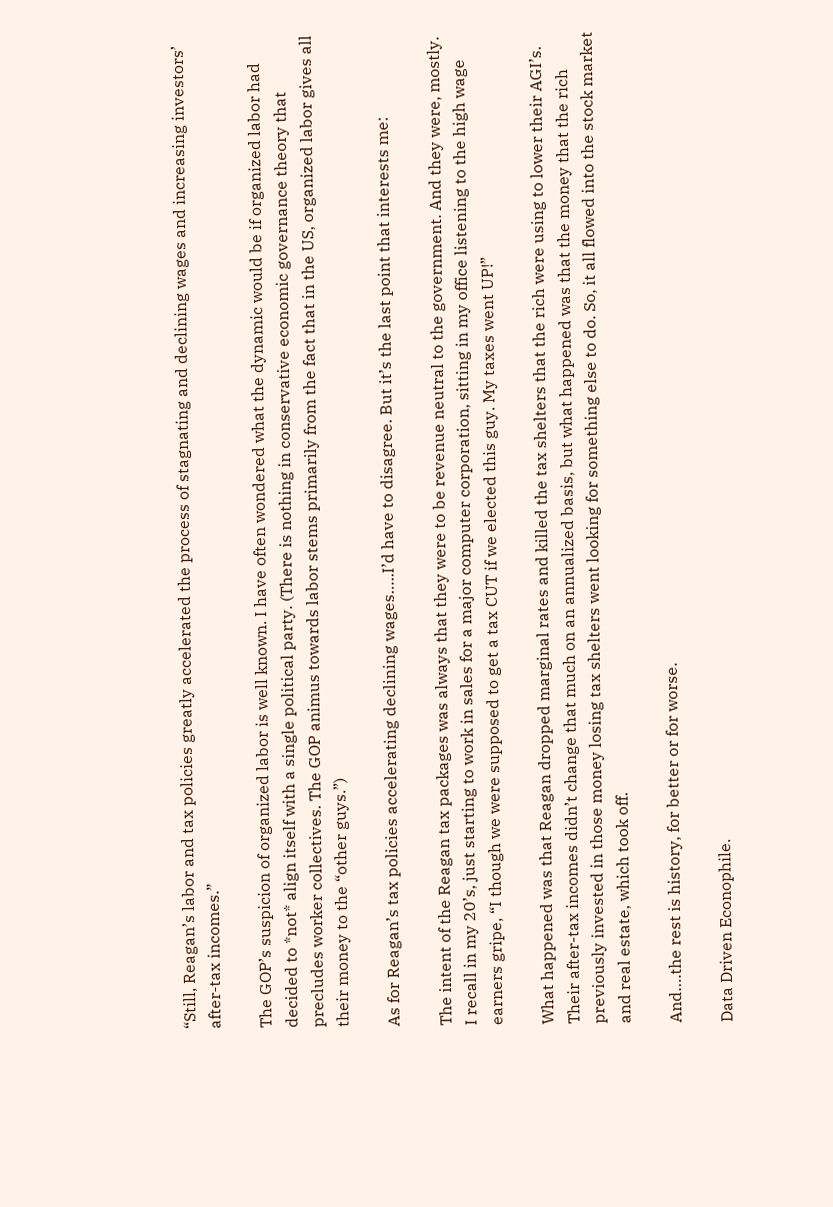“Still, Reagan’s labor and tax policies greatly accelerated the process of stagnating and declining wages and increasing investors’ after-tax incomes.”

The GOP’s suspicion of organized labor is well known. I have often wondered what the dynamic would be if organized labor had decided to *not* align itself with a single political party. (There is nothing in conservative economic governance theory that precludes worker collectives. The GOP animus towards labor stems primarily from the fact that in the US, organized labor gives all their money to the “other guys.”)

As for Reagan’s tax policies accelerating declining wages…..I’d have to disagree. But it’s the last point that interests me:

The intent of the Reagan tax packages was always that they were to be revenue neutral to the government. And they were, mostly. I recall in my 20’s, just starting to work in sales for a major computer corporation, sitting in my office listening to the high wage earners gripe, “I though we were supposed to get a tax CUT if we elected this guy. My taxes went UP!”

What happened was that Reagan dropped marginal rates and killed the tax shelters that the rich were using to lower their AGI’s. Their after-tax incomes didn’t change that much on an annualized basis, but what happened was that the money that the rich previously invested in those money losing tax shelters went looking for something else to do. So, it all flowed into the stock market and real estate, which took off.

And….the rest is history, for better or for worse.

Data Driven Econophile.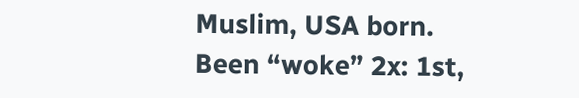Muslim, USA born. Been “woke” 2x: 1st,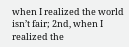when I realized the world isn’t fair; 2nd, when I realized the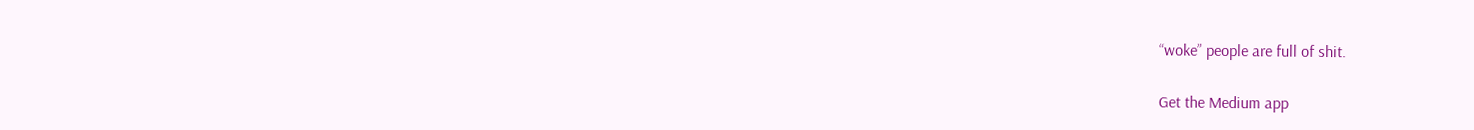“woke” people are full of shit.

Get the Medium app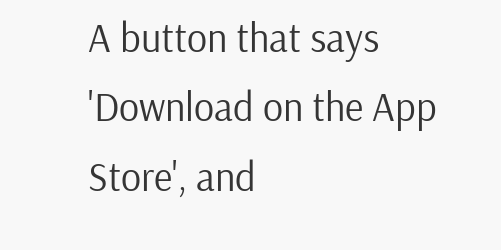A button that says 'Download on the App Store', and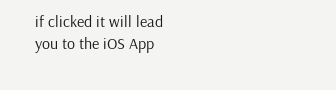if clicked it will lead you to the iOS App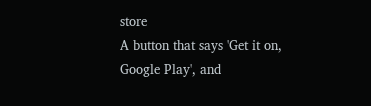store
A button that says 'Get it on, Google Play', and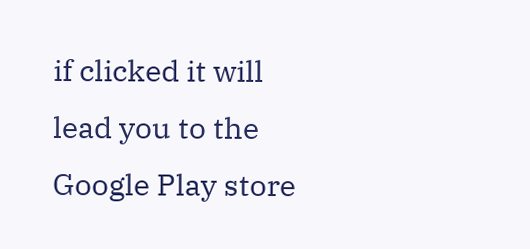if clicked it will lead you to the Google Play store